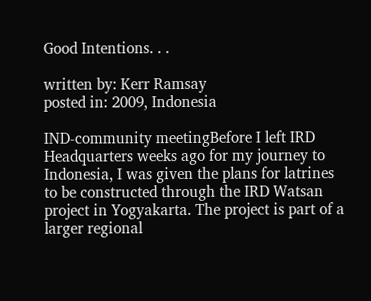Good Intentions. . .

written by: Kerr Ramsay
posted in: 2009, Indonesia

IND-community meetingBefore I left IRD Headquarters weeks ago for my journey to Indonesia, I was given the plans for latrines to be constructed through the IRD Watsan project in Yogyakarta. The project is part of a larger regional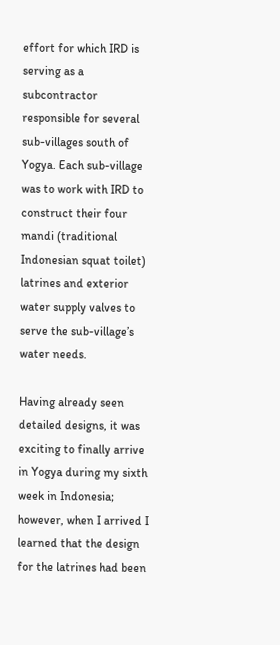effort for which IRD is serving as a subcontractor responsible for several sub-villages south of Yogya. Each sub-village was to work with IRD to construct their four mandi (traditional Indonesian squat toilet) latrines and exterior water supply valves to serve the sub-village’s water needs.

Having already seen detailed designs, it was exciting to finally arrive in Yogya during my sixth week in Indonesia; however, when I arrived I learned that the design for the latrines had been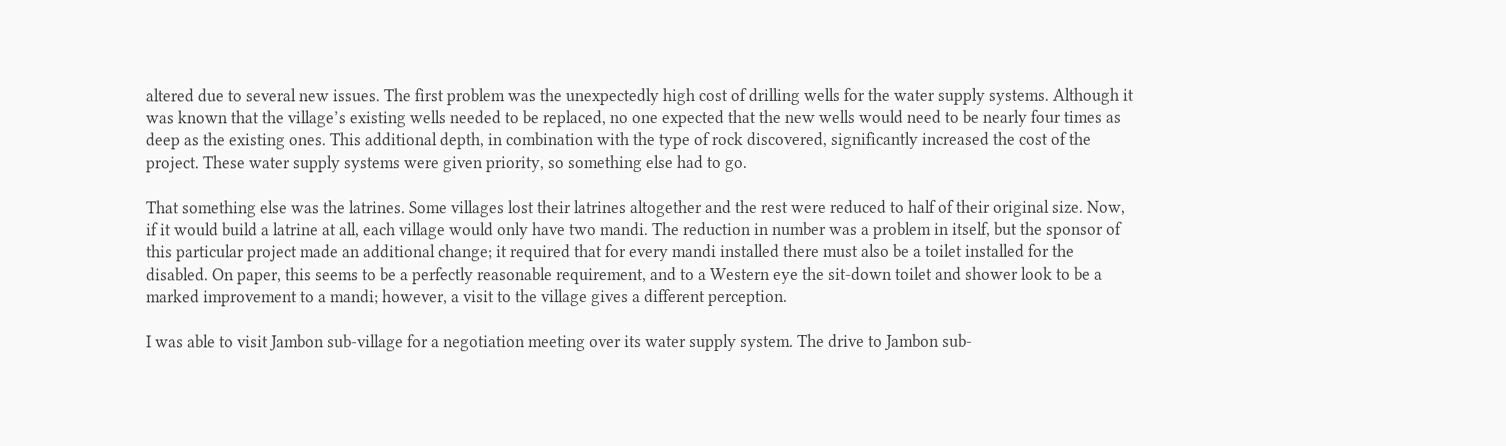altered due to several new issues. The first problem was the unexpectedly high cost of drilling wells for the water supply systems. Although it was known that the village’s existing wells needed to be replaced, no one expected that the new wells would need to be nearly four times as deep as the existing ones. This additional depth, in combination with the type of rock discovered, significantly increased the cost of the project. These water supply systems were given priority, so something else had to go.

That something else was the latrines. Some villages lost their latrines altogether and the rest were reduced to half of their original size. Now, if it would build a latrine at all, each village would only have two mandi. The reduction in number was a problem in itself, but the sponsor of this particular project made an additional change; it required that for every mandi installed there must also be a toilet installed for the disabled. On paper, this seems to be a perfectly reasonable requirement, and to a Western eye the sit-down toilet and shower look to be a marked improvement to a mandi; however, a visit to the village gives a different perception.

I was able to visit Jambon sub-village for a negotiation meeting over its water supply system. The drive to Jambon sub-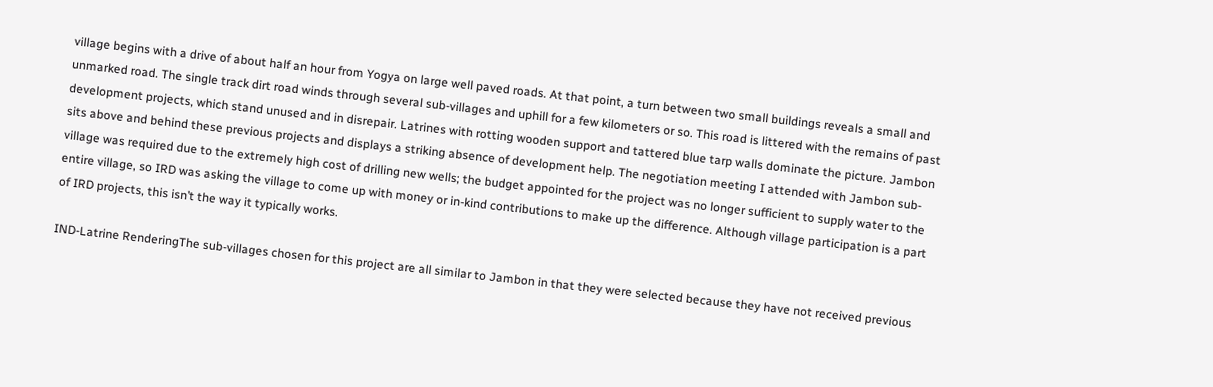village begins with a drive of about half an hour from Yogya on large well paved roads. At that point, a turn between two small buildings reveals a small and unmarked road. The single track dirt road winds through several sub-villages and uphill for a few kilometers or so. This road is littered with the remains of past development projects, which stand unused and in disrepair. Latrines with rotting wooden support and tattered blue tarp walls dominate the picture. Jambon sits above and behind these previous projects and displays a striking absence of development help. The negotiation meeting I attended with Jambon sub-village was required due to the extremely high cost of drilling new wells; the budget appointed for the project was no longer sufficient to supply water to the entire village, so IRD was asking the village to come up with money or in-kind contributions to make up the difference. Although village participation is a part of IRD projects, this isn’t the way it typically works.

IND-Latrine RenderingThe sub-villages chosen for this project are all similar to Jambon in that they were selected because they have not received previous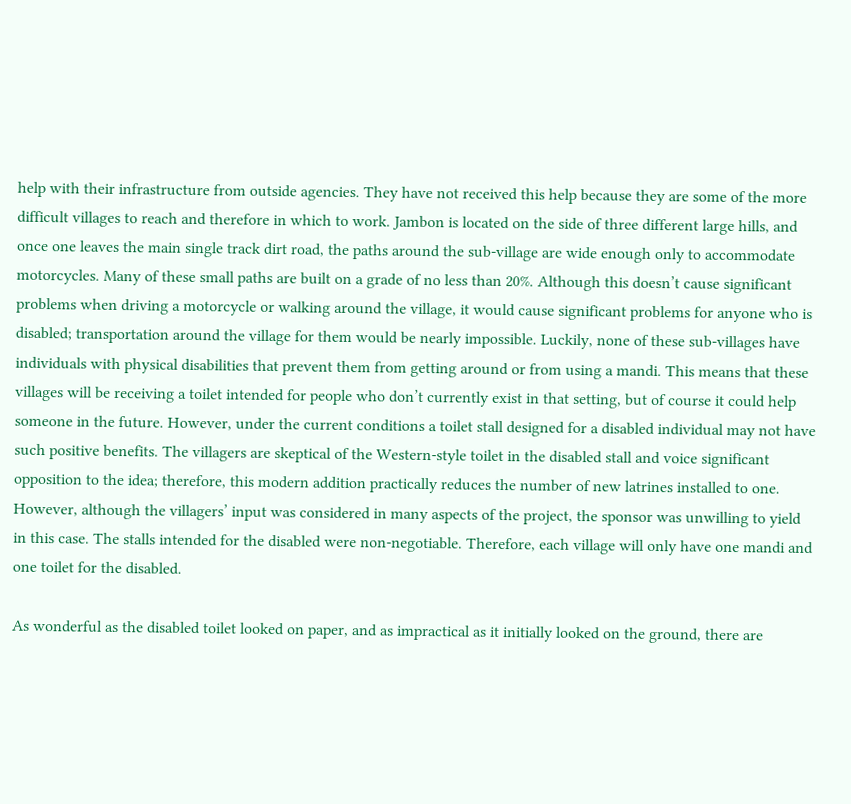help with their infrastructure from outside agencies. They have not received this help because they are some of the more difficult villages to reach and therefore in which to work. Jambon is located on the side of three different large hills, and once one leaves the main single track dirt road, the paths around the sub-village are wide enough only to accommodate motorcycles. Many of these small paths are built on a grade of no less than 20%. Although this doesn’t cause significant problems when driving a motorcycle or walking around the village, it would cause significant problems for anyone who is disabled; transportation around the village for them would be nearly impossible. Luckily, none of these sub-villages have individuals with physical disabilities that prevent them from getting around or from using a mandi. This means that these villages will be receiving a toilet intended for people who don’t currently exist in that setting, but of course it could help someone in the future. However, under the current conditions a toilet stall designed for a disabled individual may not have such positive benefits. The villagers are skeptical of the Western-style toilet in the disabled stall and voice significant opposition to the idea; therefore, this modern addition practically reduces the number of new latrines installed to one. However, although the villagers’ input was considered in many aspects of the project, the sponsor was unwilling to yield in this case. The stalls intended for the disabled were non-negotiable. Therefore, each village will only have one mandi and one toilet for the disabled.

As wonderful as the disabled toilet looked on paper, and as impractical as it initially looked on the ground, there are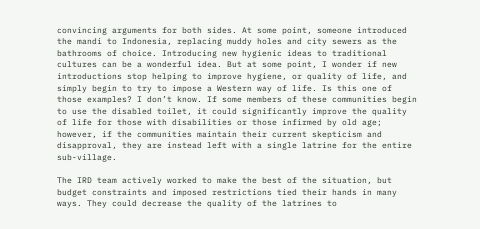convincing arguments for both sides. At some point, someone introduced the mandi to Indonesia, replacing muddy holes and city sewers as the bathrooms of choice. Introducing new hygienic ideas to traditional cultures can be a wonderful idea. But at some point, I wonder if new introductions stop helping to improve hygiene, or quality of life, and simply begin to try to impose a Western way of life. Is this one of those examples? I don’t know. If some members of these communities begin to use the disabled toilet, it could significantly improve the quality of life for those with disabilities or those infirmed by old age; however, if the communities maintain their current skepticism and disapproval, they are instead left with a single latrine for the entire sub-village.

The IRD team actively worked to make the best of the situation, but budget constraints and imposed restrictions tied their hands in many ways. They could decrease the quality of the latrines to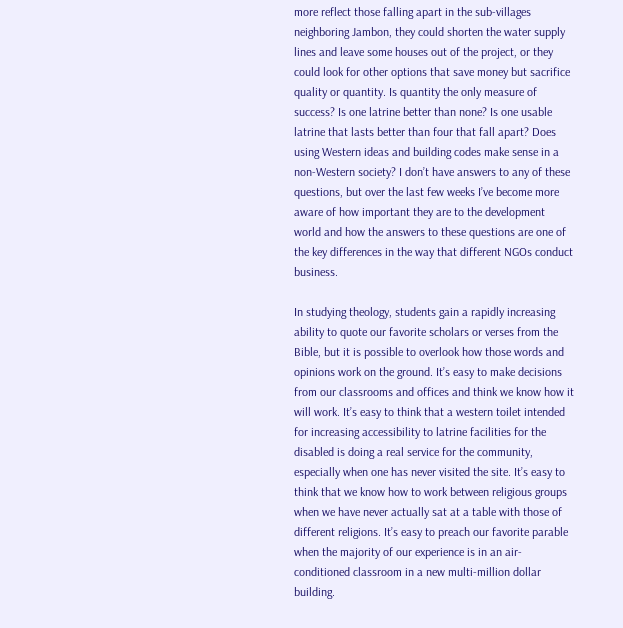more reflect those falling apart in the sub-villages neighboring Jambon, they could shorten the water supply lines and leave some houses out of the project, or they could look for other options that save money but sacrifice quality or quantity. Is quantity the only measure of success? Is one latrine better than none? Is one usable latrine that lasts better than four that fall apart? Does using Western ideas and building codes make sense in a non-Western society? I don’t have answers to any of these questions, but over the last few weeks I’ve become more aware of how important they are to the development world and how the answers to these questions are one of the key differences in the way that different NGOs conduct business.

In studying theology, students gain a rapidly increasing ability to quote our favorite scholars or verses from the Bible, but it is possible to overlook how those words and opinions work on the ground. It’s easy to make decisions from our classrooms and offices and think we know how it will work. It’s easy to think that a western toilet intended for increasing accessibility to latrine facilities for the disabled is doing a real service for the community, especially when one has never visited the site. It’s easy to think that we know how to work between religious groups when we have never actually sat at a table with those of different religions. It’s easy to preach our favorite parable when the majority of our experience is in an air-conditioned classroom in a new multi-million dollar building.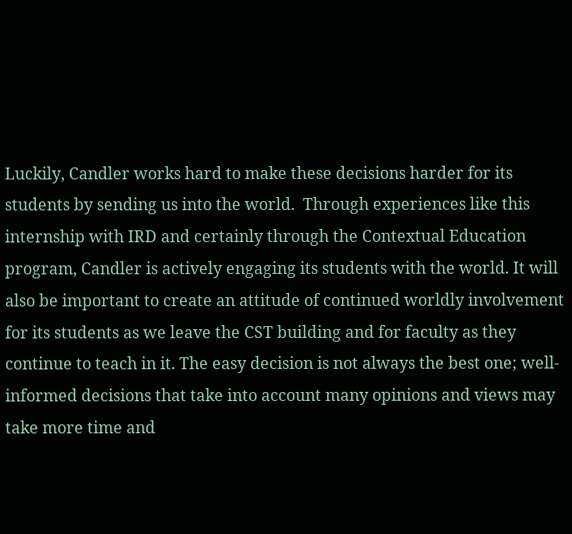Luckily, Candler works hard to make these decisions harder for its students by sending us into the world.  Through experiences like this internship with IRD and certainly through the Contextual Education program, Candler is actively engaging its students with the world. It will also be important to create an attitude of continued worldly involvement for its students as we leave the CST building and for faculty as they continue to teach in it. The easy decision is not always the best one; well-informed decisions that take into account many opinions and views may take more time and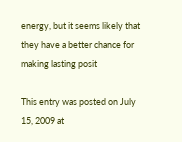energy, but it seems likely that they have a better chance for making lasting posit

This entry was posted on July 15, 2009 at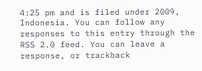4:25 pm and is filed under 2009, Indonesia. You can follow any responses to this entry through the RSS 2.0 feed. You can leave a response, or trackback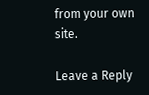from your own site.

Leave a Reply